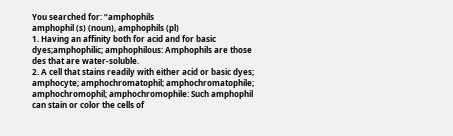You searched for: “amphophils
amphophil (s) (noun), amphophils (pl)
1. Having an affinity both for acid and for basic dyes;amphophilic; amphophilous: Amphophils are those des that are water-soluble.
2. A cell that stains readily with either acid or basic dyes; amphocyte; amphochromatophil; amphochromatophile; amphochromophil; amphochromophile: Such amphophil can stain or color the cells of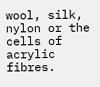wool, silk, nylon or the cells of acrylic fibres.